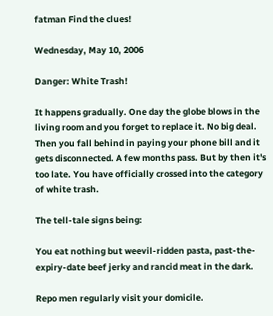fatman Find the clues!

Wednesday, May 10, 2006

Danger: White Trash!

It happens gradually. One day the globe blows in the living room and you forget to replace it. No big deal. Then you fall behind in paying your phone bill and it gets disconnected. A few months pass. But by then it's too late. You have officially crossed into the category of white trash.

The tell-tale signs being:

You eat nothing but weevil-ridden pasta, past-the-expiry-date beef jerky and rancid meat in the dark.

Repo men regularly visit your domicile.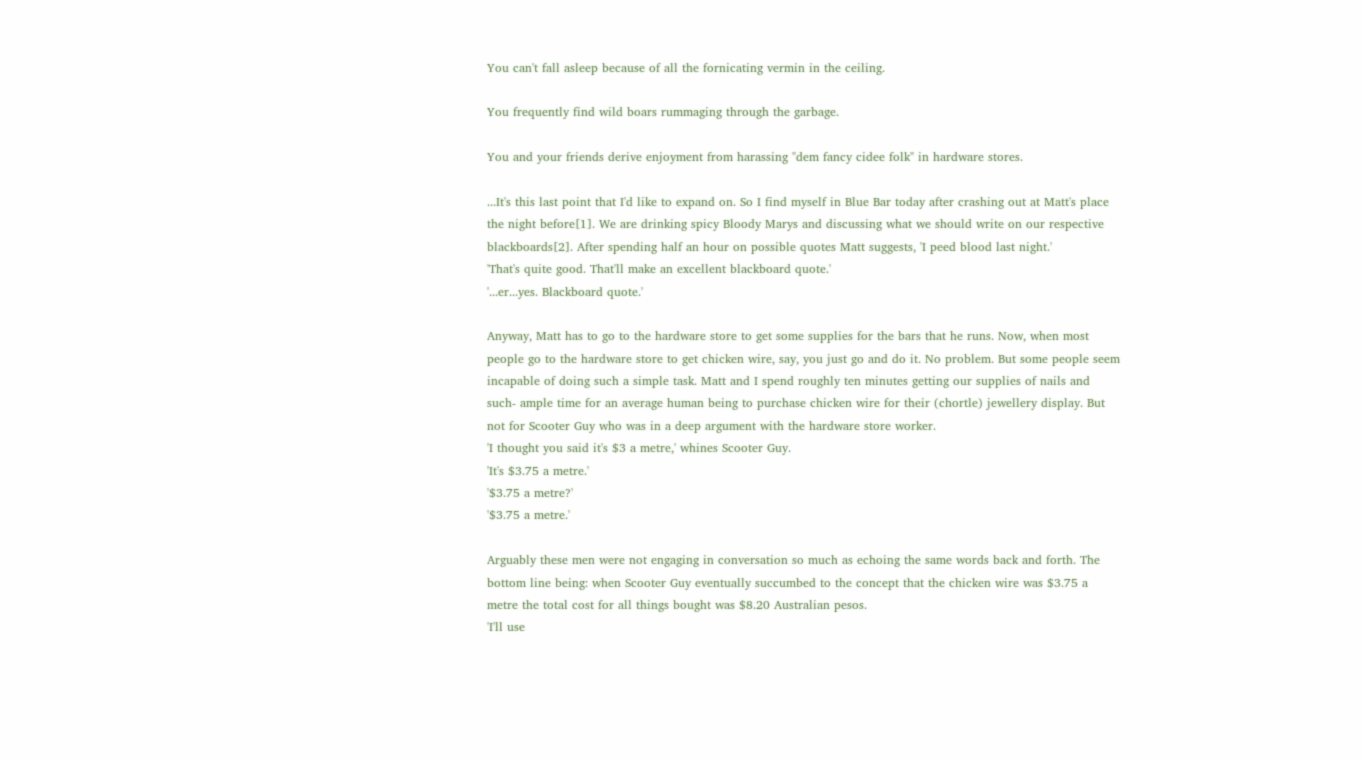You can't fall asleep because of all the fornicating vermin in the ceiling.

You frequently find wild boars rummaging through the garbage.

You and your friends derive enjoyment from harassing "dem fancy cidee folk" in hardware stores.

...It's this last point that I'd like to expand on. So I find myself in Blue Bar today after crashing out at Matt's place the night before[1]. We are drinking spicy Bloody Marys and discussing what we should write on our respective blackboards[2]. After spending half an hour on possible quotes Matt suggests, 'I peed blood last night.'
'That's quite good. That'll make an excellent blackboard quote.'
'...er...yes. Blackboard quote.'

Anyway, Matt has to go to the hardware store to get some supplies for the bars that he runs. Now, when most people go to the hardware store to get chicken wire, say, you just go and do it. No problem. But some people seem incapable of doing such a simple task. Matt and I spend roughly ten minutes getting our supplies of nails and such- ample time for an average human being to purchase chicken wire for their (chortle) jewellery display. But not for Scooter Guy who was in a deep argument with the hardware store worker.
'I thought you said it's $3 a metre,' whines Scooter Guy.
'It's $3.75 a metre.'
'$3.75 a metre?'
'$3.75 a metre.'

Arguably these men were not engaging in conversation so much as echoing the same words back and forth. The bottom line being: when Scooter Guy eventually succumbed to the concept that the chicken wire was $3.75 a metre the total cost for all things bought was $8.20 Australian pesos.
'I'll use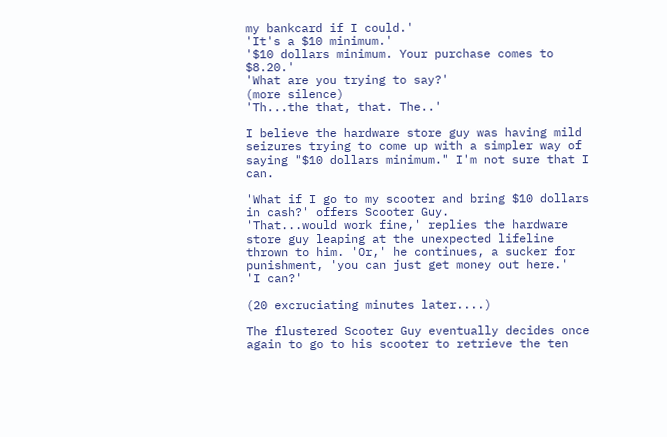my bankcard if I could.'
'It's a $10 minimum.'
'$10 dollars minimum. Your purchase comes to $8.20.'
'What are you trying to say?'
(more silence)
'Th...the that, that. The..'

I believe the hardware store guy was having mild seizures trying to come up with a simpler way of saying "$10 dollars minimum." I'm not sure that I can.

'What if I go to my scooter and bring $10 dollars in cash?' offers Scooter Guy.
'That...would work fine,' replies the hardware store guy leaping at the unexpected lifeline thrown to him. 'Or,' he continues, a sucker for punishment, 'you can just get money out here.'
'I can?'

(20 excruciating minutes later....)

The flustered Scooter Guy eventually decides once again to go to his scooter to retrieve the ten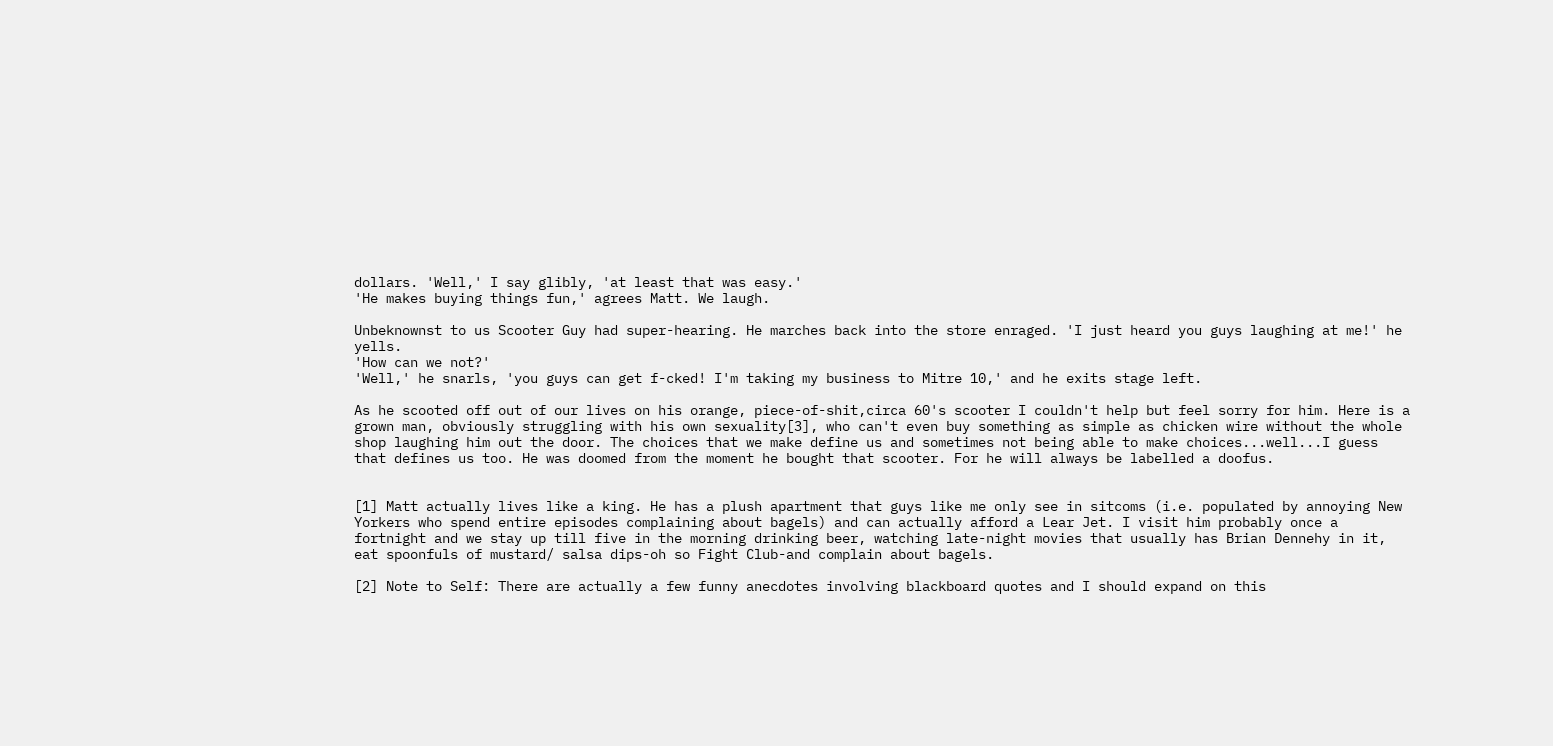dollars. 'Well,' I say glibly, 'at least that was easy.'
'He makes buying things fun,' agrees Matt. We laugh.

Unbeknownst to us Scooter Guy had super-hearing. He marches back into the store enraged. 'I just heard you guys laughing at me!' he yells.
'How can we not?'
'Well,' he snarls, 'you guys can get f-cked! I'm taking my business to Mitre 10,' and he exits stage left.

As he scooted off out of our lives on his orange, piece-of-shit,circa 60's scooter I couldn't help but feel sorry for him. Here is a grown man, obviously struggling with his own sexuality[3], who can't even buy something as simple as chicken wire without the whole shop laughing him out the door. The choices that we make define us and sometimes not being able to make choices...well...I guess that defines us too. He was doomed from the moment he bought that scooter. For he will always be labelled a doofus.


[1] Matt actually lives like a king. He has a plush apartment that guys like me only see in sitcoms (i.e. populated by annoying New Yorkers who spend entire episodes complaining about bagels) and can actually afford a Lear Jet. I visit him probably once a fortnight and we stay up till five in the morning drinking beer, watching late-night movies that usually has Brian Dennehy in it, eat spoonfuls of mustard/ salsa dips-oh so Fight Club-and complain about bagels.

[2] Note to Self: There are actually a few funny anecdotes involving blackboard quotes and I should expand on this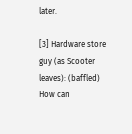later.

[3] Hardware store guy (as Scooter leaves): (baffled) How can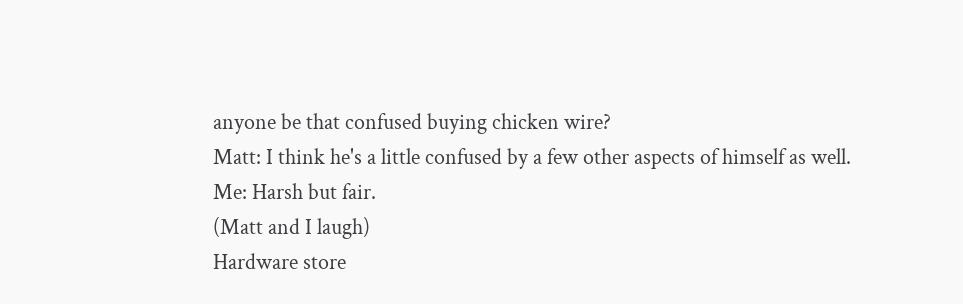anyone be that confused buying chicken wire?
Matt: I think he's a little confused by a few other aspects of himself as well.
Me: Harsh but fair.
(Matt and I laugh)
Hardware store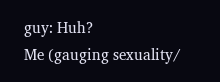guy: Huh?
Me (gauging sexuality/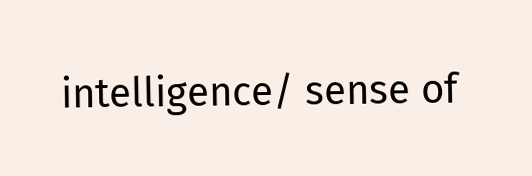intelligence/ sense of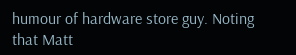humour of hardware store guy. Noting that Matt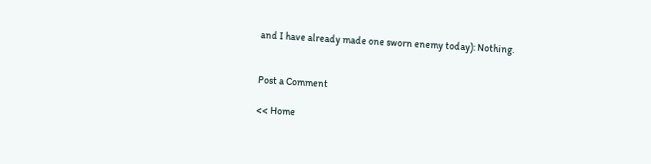and I have already made one sworn enemy today): Nothing.


Post a Comment

<< Home